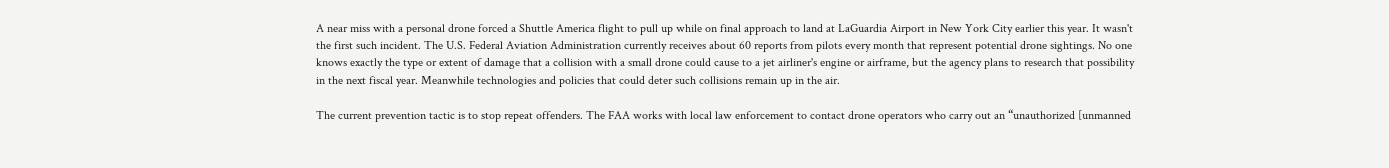A near miss with a personal drone forced a Shuttle America flight to pull up while on final approach to land at LaGuardia Airport in New York City earlier this year. It wasn't the first such incident. The U.S. Federal Aviation Administration currently receives about 60 reports from pilots every month that represent potential drone sightings. No one knows exactly the type or extent of damage that a collision with a small drone could cause to a jet airliner's engine or airframe, but the agency plans to research that possibility in the next fiscal year. Meanwhile technologies and policies that could deter such collisions remain up in the air.

The current prevention tactic is to stop repeat offenders. The FAA works with local law enforcement to contact drone operators who carry out an “unauthorized [unmanned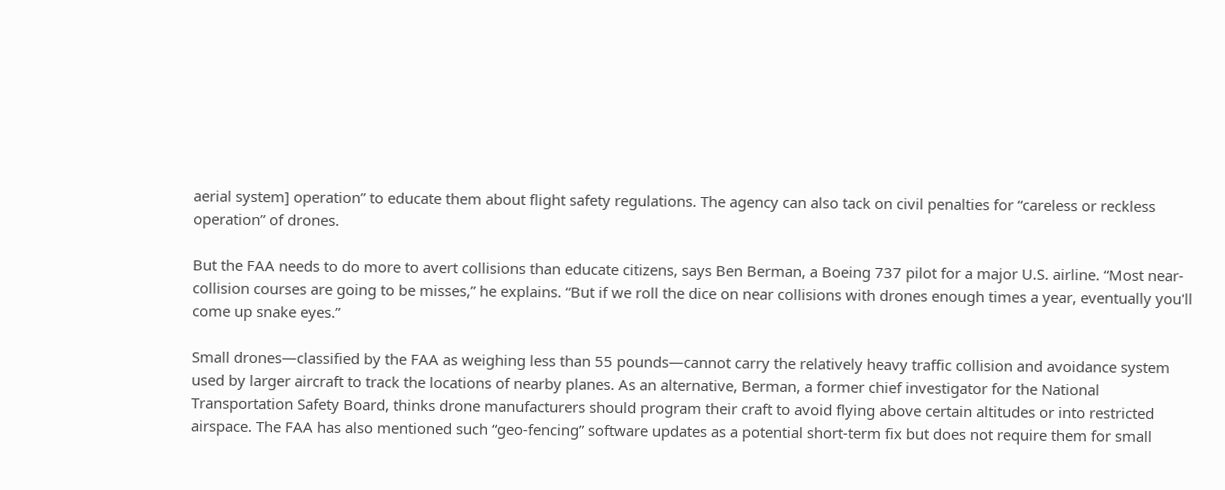aerial system] operation” to educate them about flight safety regulations. The agency can also tack on civil penalties for “careless or reckless operation” of drones.

But the FAA needs to do more to avert collisions than educate citizens, says Ben Berman, a Boeing 737 pilot for a major U.S. airline. “Most near-collision courses are going to be misses,” he explains. “But if we roll the dice on near collisions with drones enough times a year, eventually you'll come up snake eyes.”

Small drones—classified by the FAA as weighing less than 55 pounds—cannot carry the relatively heavy traffic collision and avoidance system used by larger aircraft to track the locations of nearby planes. As an alternative, Berman, a former chief investigator for the National Transportation Safety Board, thinks drone manufacturers should program their craft to avoid flying above certain altitudes or into restricted airspace. The FAA has also mentioned such “geo-fencing” software updates as a potential short-term fix but does not require them for small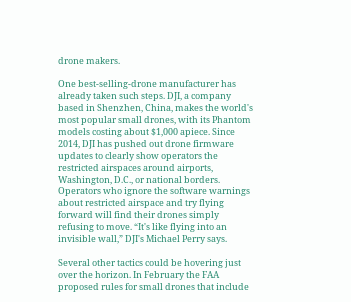drone makers.

One best-selling-drone manufacturer has already taken such steps. DJI, a company based in Shenzhen, China, makes the world's most popular small drones, with its Phantom models costing about $1,000 apiece. Since 2014, DJI has pushed out drone firmware updates to clearly show operators the restricted airspaces around airports, Washington, D.C., or national borders. Operators who ignore the software warnings about restricted airspace and try flying forward will find their drones simply refusing to move. “It's like flying into an invisible wall,” DJI's Michael Perry says.

Several other tactics could be hovering just over the horizon. In February the FAA proposed rules for small drones that include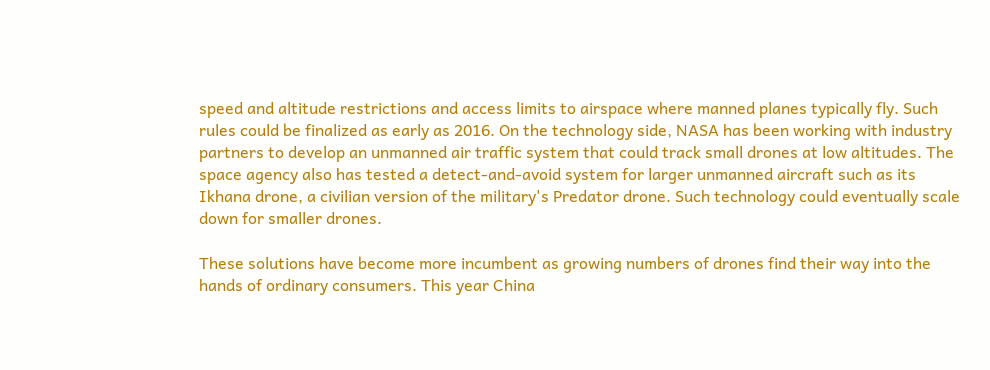speed and altitude restrictions and access limits to airspace where manned planes typically fly. Such rules could be finalized as early as 2016. On the technology side, NASA has been working with industry partners to develop an unmanned air traffic system that could track small drones at low altitudes. The space agency also has tested a detect-and-avoid system for larger unmanned aircraft such as its Ikhana drone, a civilian version of the military's Predator drone. Such technology could eventually scale down for smaller drones.

These solutions have become more incumbent as growing numbers of drones find their way into the hands of ordinary consumers. This year China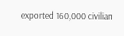exported 160,000 civilian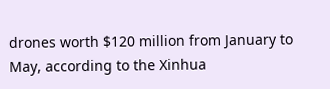drones worth $120 million from January to May, according to the Xinhua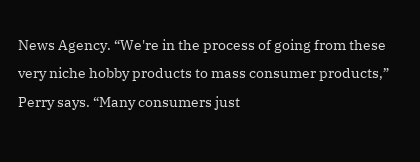News Agency. “We're in the process of going from these very niche hobby products to mass consumer products,” Perry says. “Many consumers just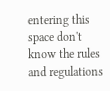entering this space don't know the rules and regulations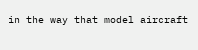in the way that model aircraft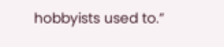hobbyists used to.”